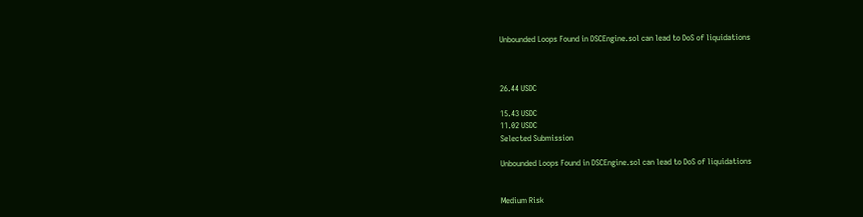Unbounded Loops Found in DSCEngine.sol can lead to DoS of liquidations



26.44 USDC

15.43 USDC
11.02 USDC
Selected Submission

Unbounded Loops Found in DSCEngine.sol can lead to DoS of liquidations


Medium Risk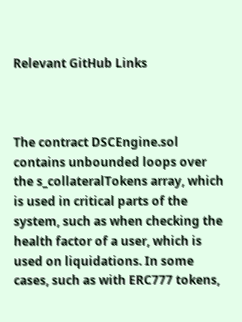Relevant GitHub Links



The contract DSCEngine.sol contains unbounded loops over the s_collateralTokens array, which is used in critical parts of the system, such as when checking the health factor of a user, which is used on liquidations. In some cases, such as with ERC777 tokens,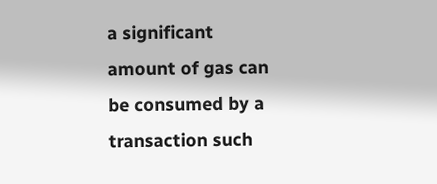a significant amount of gas can be consumed by a transaction such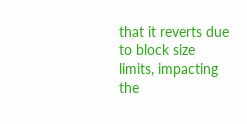that it reverts due to block size limits, impacting the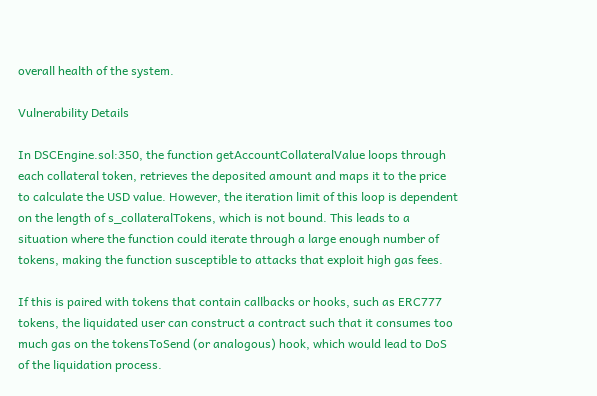overall health of the system.

Vulnerability Details

In DSCEngine.sol:350, the function getAccountCollateralValue loops through each collateral token, retrieves the deposited amount and maps it to the price to calculate the USD value. However, the iteration limit of this loop is dependent on the length of s_collateralTokens, which is not bound. This leads to a situation where the function could iterate through a large enough number of tokens, making the function susceptible to attacks that exploit high gas fees.

If this is paired with tokens that contain callbacks or hooks, such as ERC777 tokens, the liquidated user can construct a contract such that it consumes too much gas on the tokensToSend (or analogous) hook, which would lead to DoS of the liquidation process.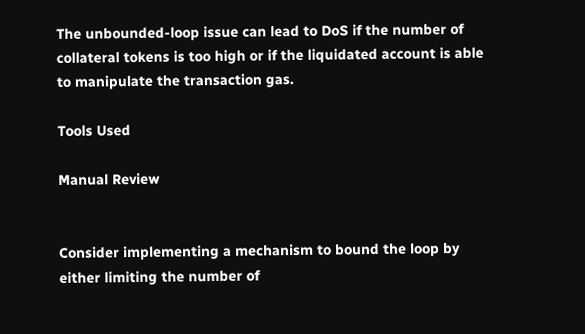The unbounded-loop issue can lead to DoS if the number of collateral tokens is too high or if the liquidated account is able to manipulate the transaction gas.

Tools Used

Manual Review


Consider implementing a mechanism to bound the loop by either limiting the number of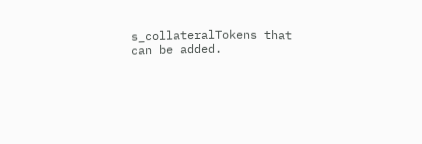s_collateralTokens that can be added.